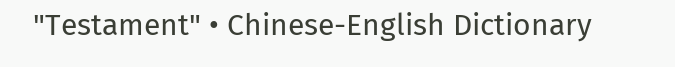"Testament" • Chinese-English Dictionary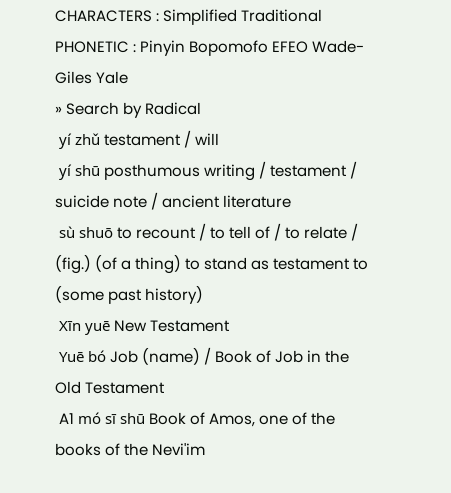CHARACTERS : Simplified Traditional
PHONETIC : Pinyin Bopomofo EFEO Wade-Giles Yale
» Search by Radical
 yí zhǔ testament / will
 yí shū posthumous writing / testament / suicide note / ancient literature
 sù shuō to recount / to tell of / to relate / (fig.) (of a thing) to stand as testament to (some past history)
 Xīn yuē New Testament
 Yuē bó Job (name) / Book of Job in the Old Testament
 A1 mó sī shū Book of Amos, one of the books of the Nevi'im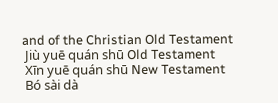and of the Christian Old Testament
 Jiù yuē quán shū Old Testament
 Xīn yuē quán shū New Testament
 Bó sài dà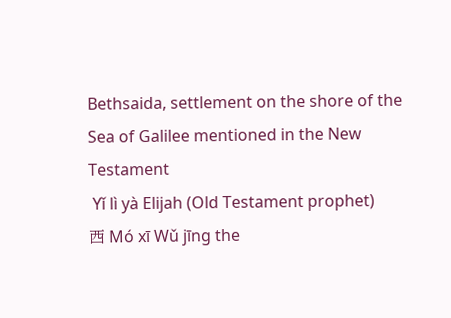Bethsaida, settlement on the shore of the Sea of Galilee mentioned in the New Testament
 Yǐ lì yà Elijah (Old Testament prophet)
西 Mó xī Wǔ jīng the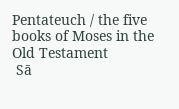Pentateuch / the five books of Moses in the Old Testament
 Sā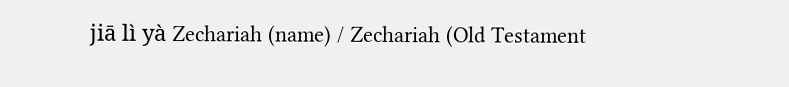jiā lì yà Zechariah (name) / Zechariah (Old Testament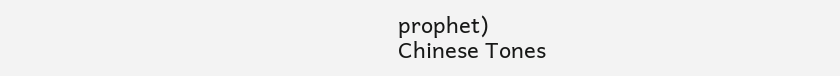prophet)
Chinese Tones